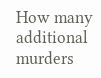How many additional murders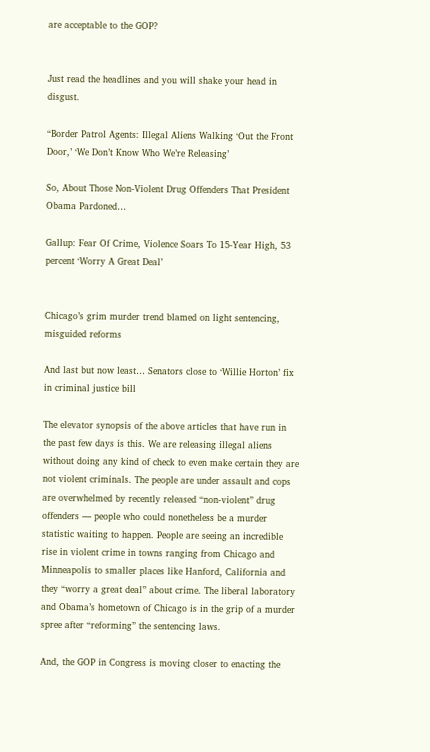are acceptable to the GOP?


Just read the headlines and you will shake your head in disgust.

“Border Patrol Agents: Illegal Aliens Walking ‘Out the Front Door,’ ‘We Don’t Know Who We’re Releasing’

So, About Those Non-Violent Drug Offenders That President Obama Pardoned…

Gallup: Fear Of Crime, Violence Soars To 15-Year High, 53 percent ‘Worry A Great Deal’


Chicago’s grim murder trend blamed on light sentencing, misguided reforms

And last but now least… Senators close to ‘Willie Horton’ fix in criminal justice bill

The elevator synopsis of the above articles that have run in the past few days is this. We are releasing illegal aliens without doing any kind of check to even make certain they are not violent criminals. The people are under assault and cops are overwhelmed by recently released “non-violent” drug offenders — people who could nonetheless be a murder statistic waiting to happen. People are seeing an incredible rise in violent crime in towns ranging from Chicago and Minneapolis to smaller places like Hanford, California and they “worry a great deal” about crime. The liberal laboratory and Obama’s hometown of Chicago is in the grip of a murder spree after “reforming” the sentencing laws.

And, the GOP in Congress is moving closer to enacting the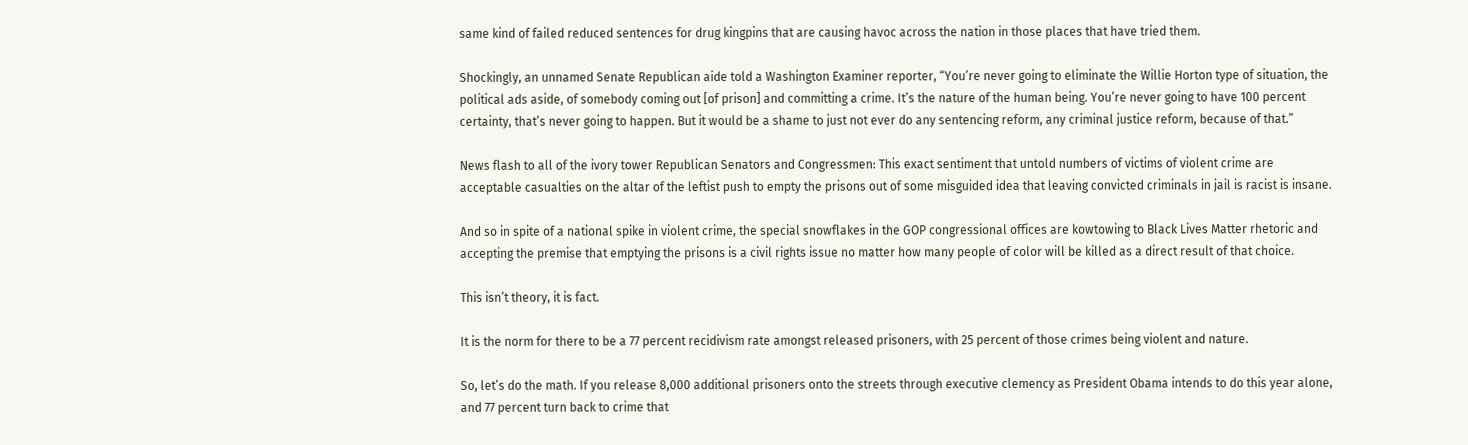same kind of failed reduced sentences for drug kingpins that are causing havoc across the nation in those places that have tried them.

Shockingly, an unnamed Senate Republican aide told a Washington Examiner reporter, “You’re never going to eliminate the Willie Horton type of situation, the political ads aside, of somebody coming out [of prison] and committing a crime. It’s the nature of the human being. You’re never going to have 100 percent certainty, that’s never going to happen. But it would be a shame to just not ever do any sentencing reform, any criminal justice reform, because of that.”

News flash to all of the ivory tower Republican Senators and Congressmen: This exact sentiment that untold numbers of victims of violent crime are acceptable casualties on the altar of the leftist push to empty the prisons out of some misguided idea that leaving convicted criminals in jail is racist is insane.

And so in spite of a national spike in violent crime, the special snowflakes in the GOP congressional offices are kowtowing to Black Lives Matter rhetoric and accepting the premise that emptying the prisons is a civil rights issue no matter how many people of color will be killed as a direct result of that choice.

This isn’t theory, it is fact.

It is the norm for there to be a 77 percent recidivism rate amongst released prisoners, with 25 percent of those crimes being violent and nature.

So, let’s do the math. If you release 8,000 additional prisoners onto the streets through executive clemency as President Obama intends to do this year alone, and 77 percent turn back to crime that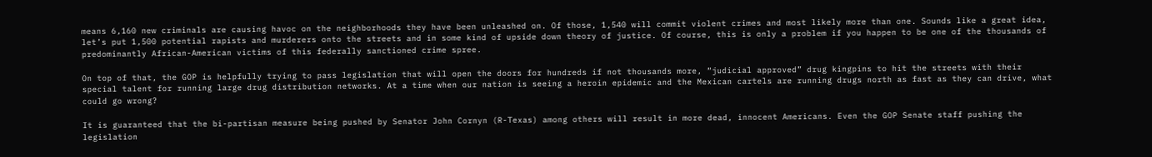means 6,160 new criminals are causing havoc on the neighborhoods they have been unleashed on. Of those, 1,540 will commit violent crimes and most likely more than one. Sounds like a great idea, let’s put 1,500 potential rapists and murderers onto the streets and in some kind of upside down theory of justice. Of course, this is only a problem if you happen to be one of the thousands of predominantly African-American victims of this federally sanctioned crime spree.

On top of that, the GOP is helpfully trying to pass legislation that will open the doors for hundreds if not thousands more, “judicial approved” drug kingpins to hit the streets with their special talent for running large drug distribution networks. At a time when our nation is seeing a heroin epidemic and the Mexican cartels are running drugs north as fast as they can drive, what could go wrong?

It is guaranteed that the bi-partisan measure being pushed by Senator John Cornyn (R-Texas) among others will result in more dead, innocent Americans. Even the GOP Senate staff pushing the legislation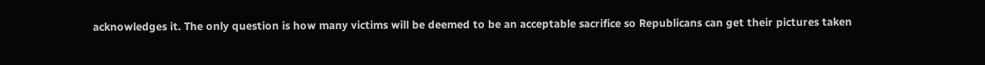acknowledges it. The only question is how many victims will be deemed to be an acceptable sacrifice so Republicans can get their pictures taken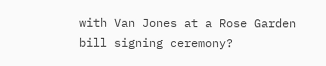with Van Jones at a Rose Garden bill signing ceremony?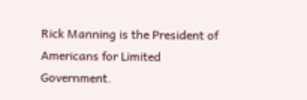Rick Manning is the President of Americans for Limited Government.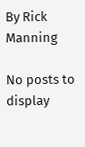By Rick Manning

No posts to display